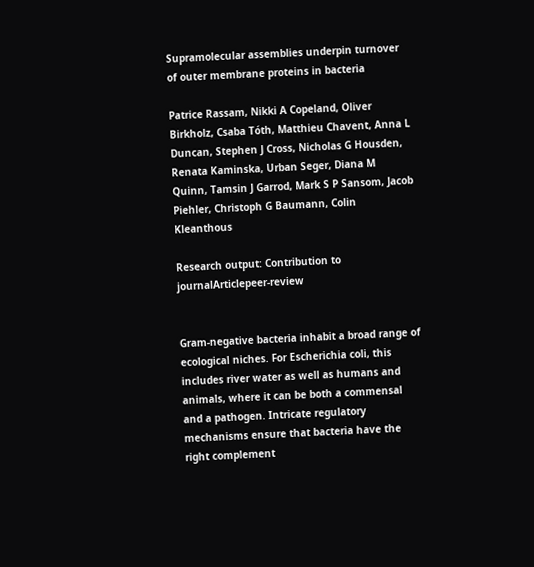Supramolecular assemblies underpin turnover of outer membrane proteins in bacteria

Patrice Rassam, Nikki A Copeland, Oliver Birkholz, Csaba Tóth, Matthieu Chavent, Anna L Duncan, Stephen J Cross, Nicholas G Housden, Renata Kaminska, Urban Seger, Diana M Quinn, Tamsin J Garrod, Mark S P Sansom, Jacob Piehler, Christoph G Baumann, Colin Kleanthous

Research output: Contribution to journalArticlepeer-review


Gram-negative bacteria inhabit a broad range of ecological niches. For Escherichia coli, this includes river water as well as humans and animals, where it can be both a commensal and a pathogen. Intricate regulatory mechanisms ensure that bacteria have the right complement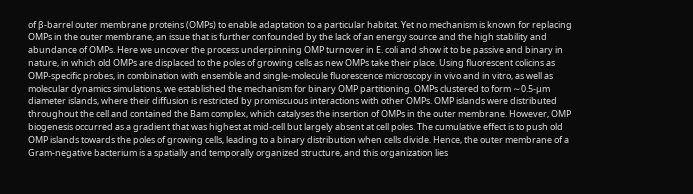of β-barrel outer membrane proteins (OMPs) to enable adaptation to a particular habitat. Yet no mechanism is known for replacing OMPs in the outer membrane, an issue that is further confounded by the lack of an energy source and the high stability and abundance of OMPs. Here we uncover the process underpinning OMP turnover in E. coli and show it to be passive and binary in nature, in which old OMPs are displaced to the poles of growing cells as new OMPs take their place. Using fluorescent colicins as OMP-specific probes, in combination with ensemble and single-molecule fluorescence microscopy in vivo and in vitro, as well as molecular dynamics simulations, we established the mechanism for binary OMP partitioning. OMPs clustered to form ∼0.5-μm diameter islands, where their diffusion is restricted by promiscuous interactions with other OMPs. OMP islands were distributed throughout the cell and contained the Bam complex, which catalyses the insertion of OMPs in the outer membrane. However, OMP biogenesis occurred as a gradient that was highest at mid-cell but largely absent at cell poles. The cumulative effect is to push old OMP islands towards the poles of growing cells, leading to a binary distribution when cells divide. Hence, the outer membrane of a Gram-negative bacterium is a spatially and temporally organized structure, and this organization lies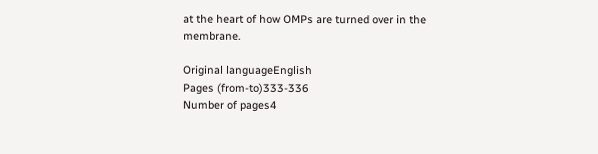at the heart of how OMPs are turned over in the membrane.

Original languageEnglish
Pages (from-to)333-336
Number of pages4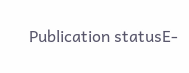Publication statusE-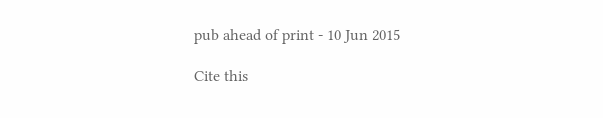pub ahead of print - 10 Jun 2015

Cite this